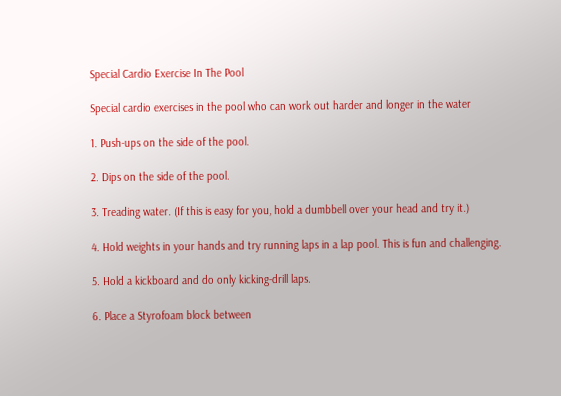Special Cardio Exercise In The Pool

Special cardio exercises in the pool who can work out harder and longer in the water

1. Push-ups on the side of the pool.

2. Dips on the side of the pool.

3. Treading water. (If this is easy for you, hold a dumbbell over your head and try it.)

4. Hold weights in your hands and try running laps in a lap pool. This is fun and challenging.

5. Hold a kickboard and do only kicking-drill laps.

6. Place a Styrofoam block between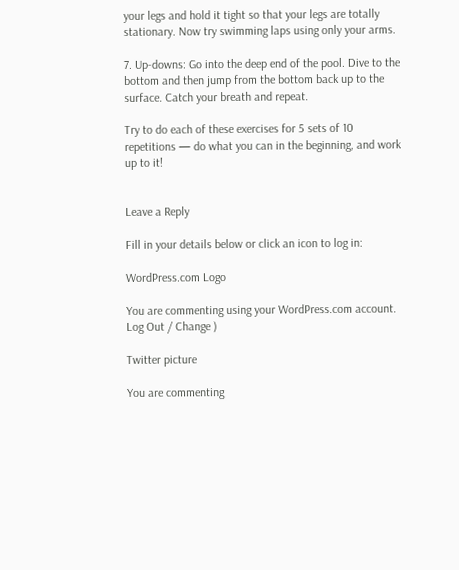your legs and hold it tight so that your legs are totally stationary. Now try swimming laps using only your arms.

7. Up-downs: Go into the deep end of the pool. Dive to the bottom and then jump from the bottom back up to the surface. Catch your breath and repeat.

Try to do each of these exercises for 5 sets of 10 repetitions — do what you can in the beginning, and work up to it!


Leave a Reply

Fill in your details below or click an icon to log in:

WordPress.com Logo

You are commenting using your WordPress.com account. Log Out / Change )

Twitter picture

You are commenting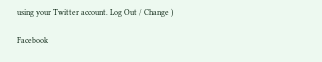using your Twitter account. Log Out / Change )

Facebook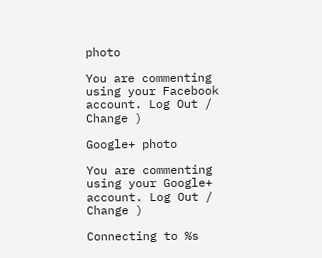photo

You are commenting using your Facebook account. Log Out / Change )

Google+ photo

You are commenting using your Google+ account. Log Out / Change )

Connecting to %s